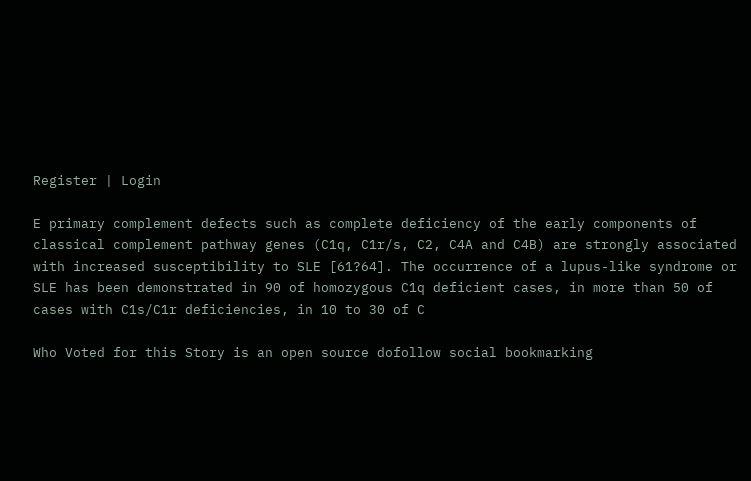Register | Login

E primary complement defects such as complete deficiency of the early components of classical complement pathway genes (C1q, C1r/s, C2, C4A and C4B) are strongly associated with increased susceptibility to SLE [61?64]. The occurrence of a lupus-like syndrome or SLE has been demonstrated in 90 of homozygous C1q deficient cases, in more than 50 of cases with C1s/C1r deficiencies, in 10 to 30 of C

Who Voted for this Story is an open source dofollow social bookmarking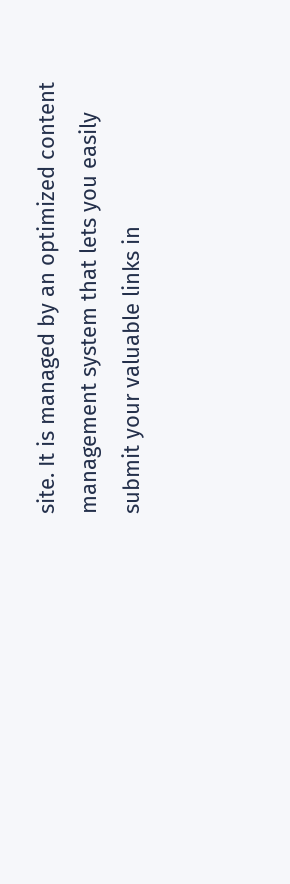site. It is managed by an optimized content management system that lets you easily submit your valuable links in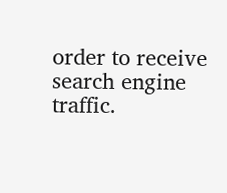order to receive search engine traffic.